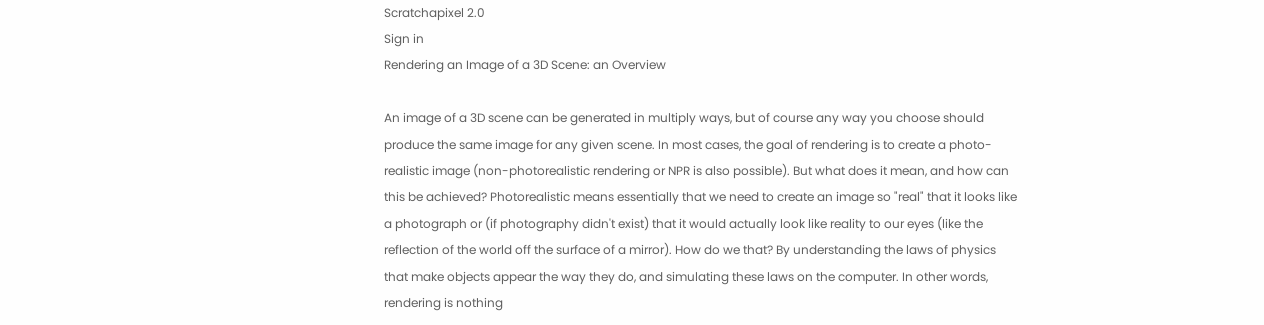Scratchapixel 2.0
Sign in
Rendering an Image of a 3D Scene: an Overview

An image of a 3D scene can be generated in multiply ways, but of course any way you choose should produce the same image for any given scene. In most cases, the goal of rendering is to create a photo-realistic image (non-photorealistic rendering or NPR is also possible). But what does it mean, and how can this be achieved? Photorealistic means essentially that we need to create an image so "real" that it looks like a photograph or (if photography didn't exist) that it would actually look like reality to our eyes (like the reflection of the world off the surface of a mirror). How do we that? By understanding the laws of physics that make objects appear the way they do, and simulating these laws on the computer. In other words, rendering is nothing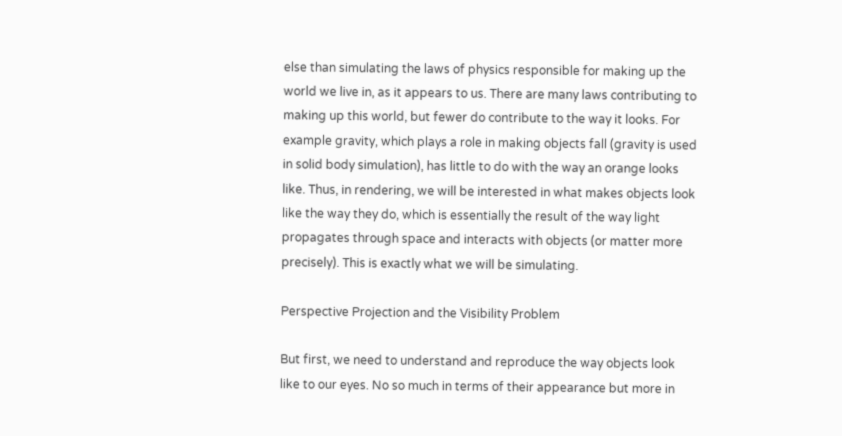else than simulating the laws of physics responsible for making up the world we live in, as it appears to us. There are many laws contributing to making up this world, but fewer do contribute to the way it looks. For example gravity, which plays a role in making objects fall (gravity is used in solid body simulation), has little to do with the way an orange looks like. Thus, in rendering, we will be interested in what makes objects look like the way they do, which is essentially the result of the way light propagates through space and interacts with objects (or matter more precisely). This is exactly what we will be simulating.

Perspective Projection and the Visibility Problem

But first, we need to understand and reproduce the way objects look like to our eyes. No so much in terms of their appearance but more in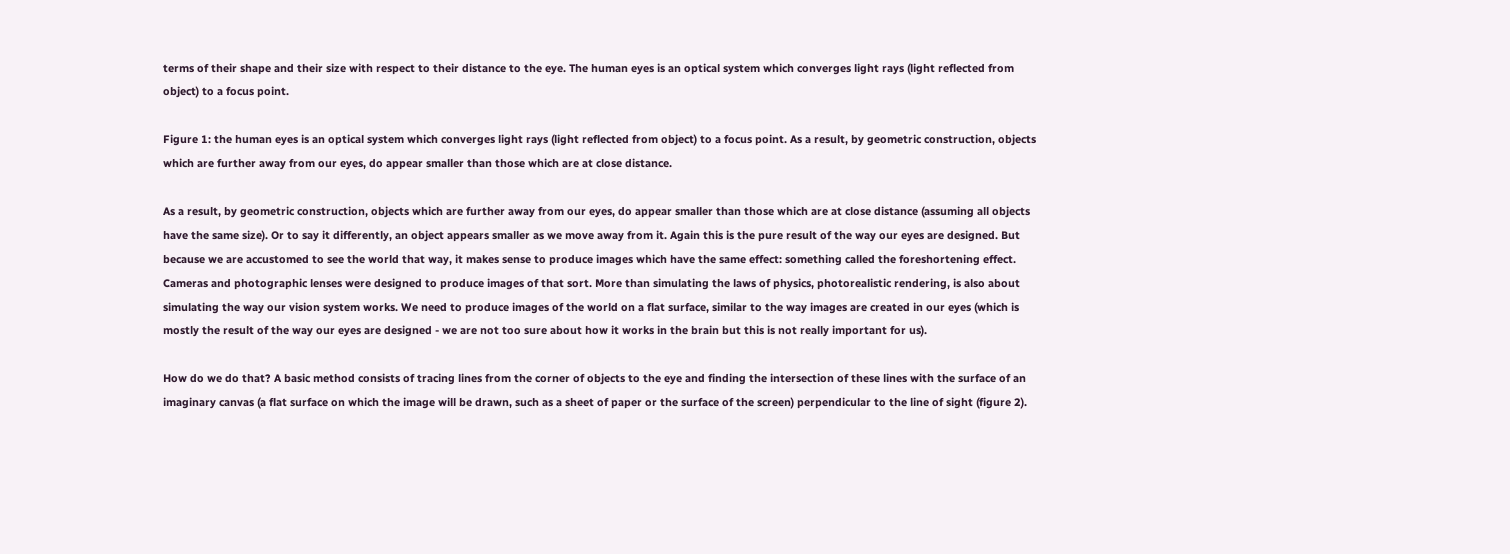terms of their shape and their size with respect to their distance to the eye. The human eyes is an optical system which converges light rays (light reflected from object) to a focus point.

Figure 1: the human eyes is an optical system which converges light rays (light reflected from object) to a focus point. As a result, by geometric construction, objects which are further away from our eyes, do appear smaller than those which are at close distance.

As a result, by geometric construction, objects which are further away from our eyes, do appear smaller than those which are at close distance (assuming all objects have the same size). Or to say it differently, an object appears smaller as we move away from it. Again this is the pure result of the way our eyes are designed. But because we are accustomed to see the world that way, it makes sense to produce images which have the same effect: something called the foreshortening effect. Cameras and photographic lenses were designed to produce images of that sort. More than simulating the laws of physics, photorealistic rendering, is also about simulating the way our vision system works. We need to produce images of the world on a flat surface, similar to the way images are created in our eyes (which is mostly the result of the way our eyes are designed - we are not too sure about how it works in the brain but this is not really important for us).

How do we do that? A basic method consists of tracing lines from the corner of objects to the eye and finding the intersection of these lines with the surface of an imaginary canvas (a flat surface on which the image will be drawn, such as a sheet of paper or the surface of the screen) perpendicular to the line of sight (figure 2).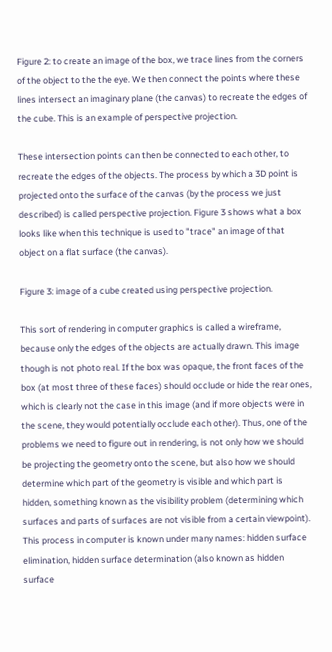Figure 2: to create an image of the box, we trace lines from the corners of the object to the the eye. We then connect the points where these lines intersect an imaginary plane (the canvas) to recreate the edges of the cube. This is an example of perspective projection.

These intersection points can then be connected to each other, to recreate the edges of the objects. The process by which a 3D point is projected onto the surface of the canvas (by the process we just described) is called perspective projection. Figure 3 shows what a box looks like when this technique is used to "trace" an image of that object on a flat surface (the canvas).

Figure 3: image of a cube created using perspective projection.

This sort of rendering in computer graphics is called a wireframe, because only the edges of the objects are actually drawn. This image though is not photo real. If the box was opaque, the front faces of the box (at most three of these faces) should occlude or hide the rear ones, which is clearly not the case in this image (and if more objects were in the scene, they would potentially occlude each other). Thus, one of the problems we need to figure out in rendering, is not only how we should be projecting the geometry onto the scene, but also how we should determine which part of the geometry is visible and which part is hidden, something known as the visibility problem (determining which surfaces and parts of surfaces are not visible from a certain viewpoint). This process in computer is known under many names: hidden surface elimination, hidden surface determination (also known as hidden surface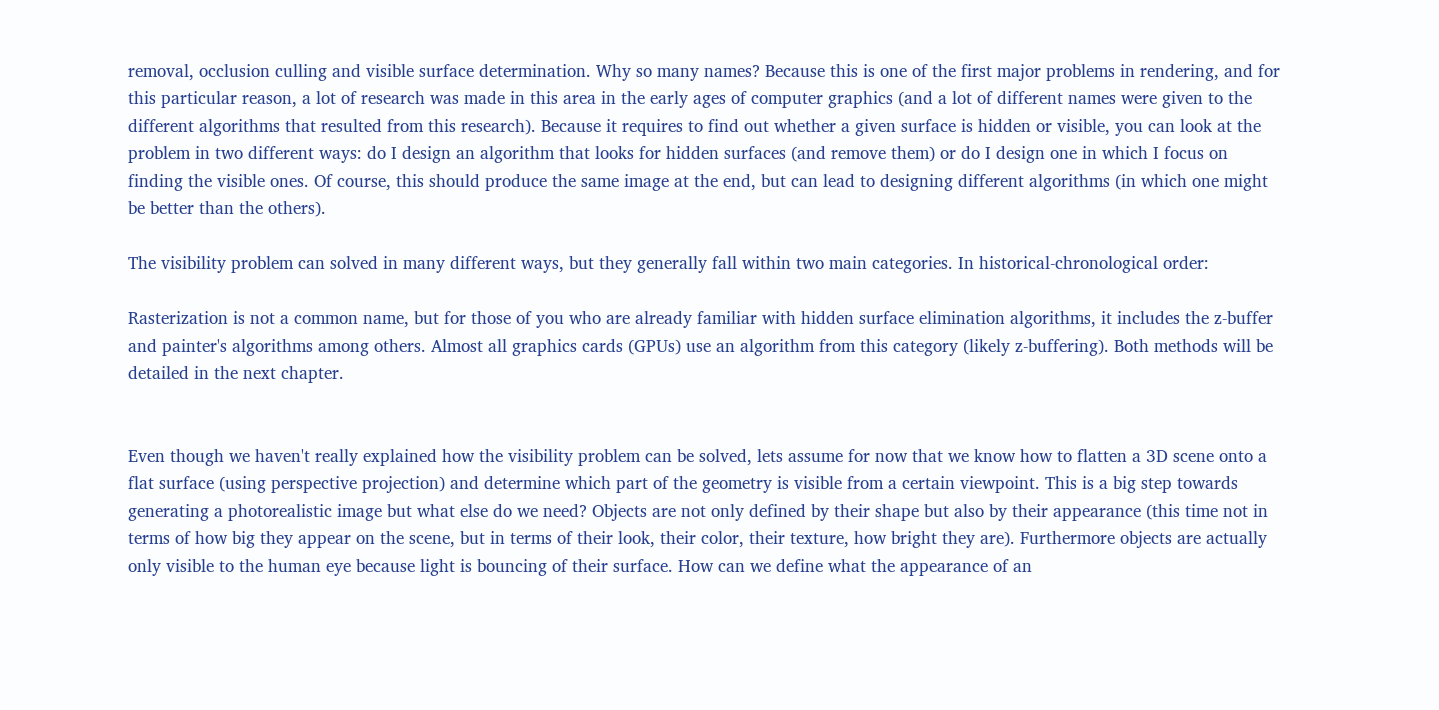removal, occlusion culling and visible surface determination. Why so many names? Because this is one of the first major problems in rendering, and for this particular reason, a lot of research was made in this area in the early ages of computer graphics (and a lot of different names were given to the different algorithms that resulted from this research). Because it requires to find out whether a given surface is hidden or visible, you can look at the problem in two different ways: do I design an algorithm that looks for hidden surfaces (and remove them) or do I design one in which I focus on finding the visible ones. Of course, this should produce the same image at the end, but can lead to designing different algorithms (in which one might be better than the others).

The visibility problem can solved in many different ways, but they generally fall within two main categories. In historical-chronological order:

Rasterization is not a common name, but for those of you who are already familiar with hidden surface elimination algorithms, it includes the z-buffer and painter's algorithms among others. Almost all graphics cards (GPUs) use an algorithm from this category (likely z-buffering). Both methods will be detailed in the next chapter.


Even though we haven't really explained how the visibility problem can be solved, lets assume for now that we know how to flatten a 3D scene onto a flat surface (using perspective projection) and determine which part of the geometry is visible from a certain viewpoint. This is a big step towards generating a photorealistic image but what else do we need? Objects are not only defined by their shape but also by their appearance (this time not in terms of how big they appear on the scene, but in terms of their look, their color, their texture, how bright they are). Furthermore objects are actually only visible to the human eye because light is bouncing of their surface. How can we define what the appearance of an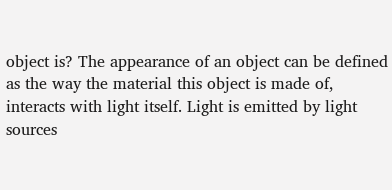object is? The appearance of an object can be defined as the way the material this object is made of, interacts with light itself. Light is emitted by light sources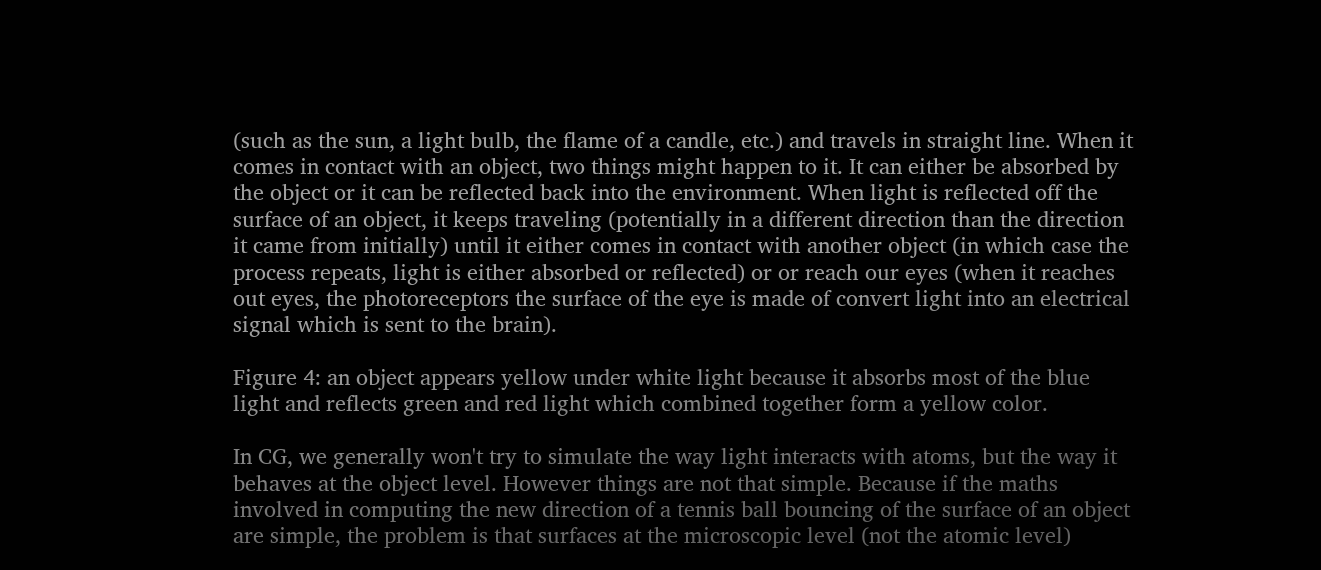(such as the sun, a light bulb, the flame of a candle, etc.) and travels in straight line. When it comes in contact with an object, two things might happen to it. It can either be absorbed by the object or it can be reflected back into the environment. When light is reflected off the surface of an object, it keeps traveling (potentially in a different direction than the direction it came from initially) until it either comes in contact with another object (in which case the process repeats, light is either absorbed or reflected) or or reach our eyes (when it reaches out eyes, the photoreceptors the surface of the eye is made of convert light into an electrical signal which is sent to the brain).

Figure 4: an object appears yellow under white light because it absorbs most of the blue light and reflects green and red light which combined together form a yellow color.

In CG, we generally won't try to simulate the way light interacts with atoms, but the way it behaves at the object level. However things are not that simple. Because if the maths involved in computing the new direction of a tennis ball bouncing of the surface of an object are simple, the problem is that surfaces at the microscopic level (not the atomic level)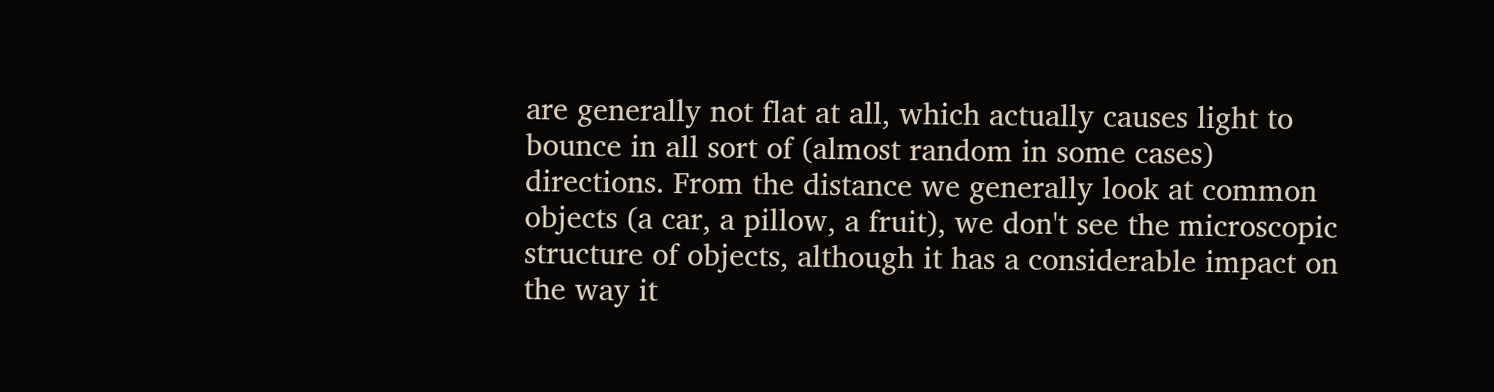are generally not flat at all, which actually causes light to bounce in all sort of (almost random in some cases) directions. From the distance we generally look at common objects (a car, a pillow, a fruit), we don't see the microscopic structure of objects, although it has a considerable impact on the way it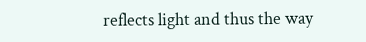reflects light and thus the way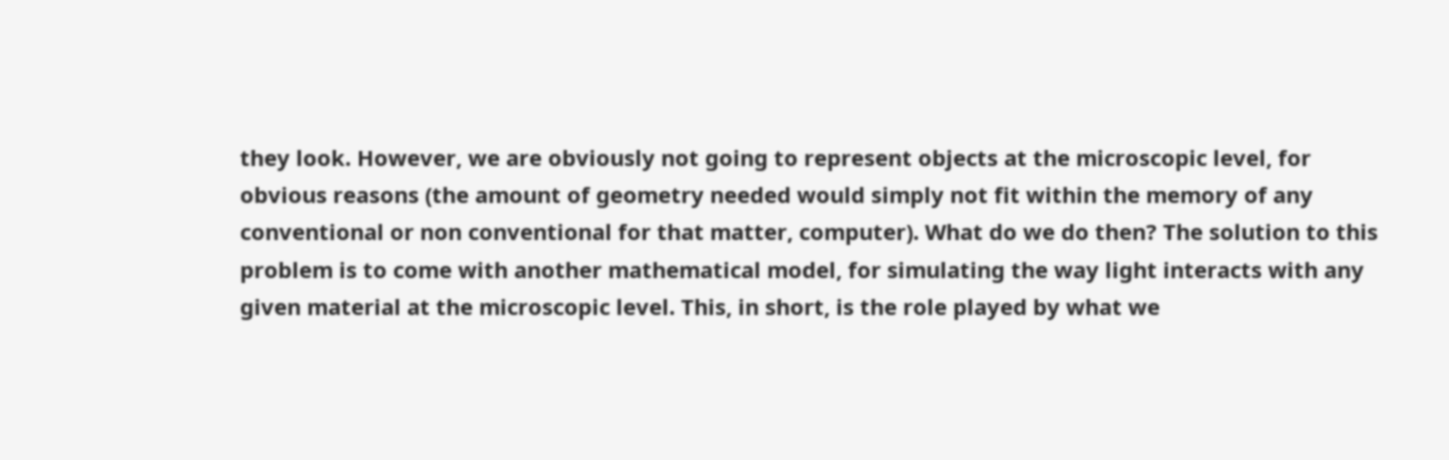they look. However, we are obviously not going to represent objects at the microscopic level, for obvious reasons (the amount of geometry needed would simply not fit within the memory of any conventional or non conventional for that matter, computer). What do we do then? The solution to this problem is to come with another mathematical model, for simulating the way light interacts with any given material at the microscopic level. This, in short, is the role played by what we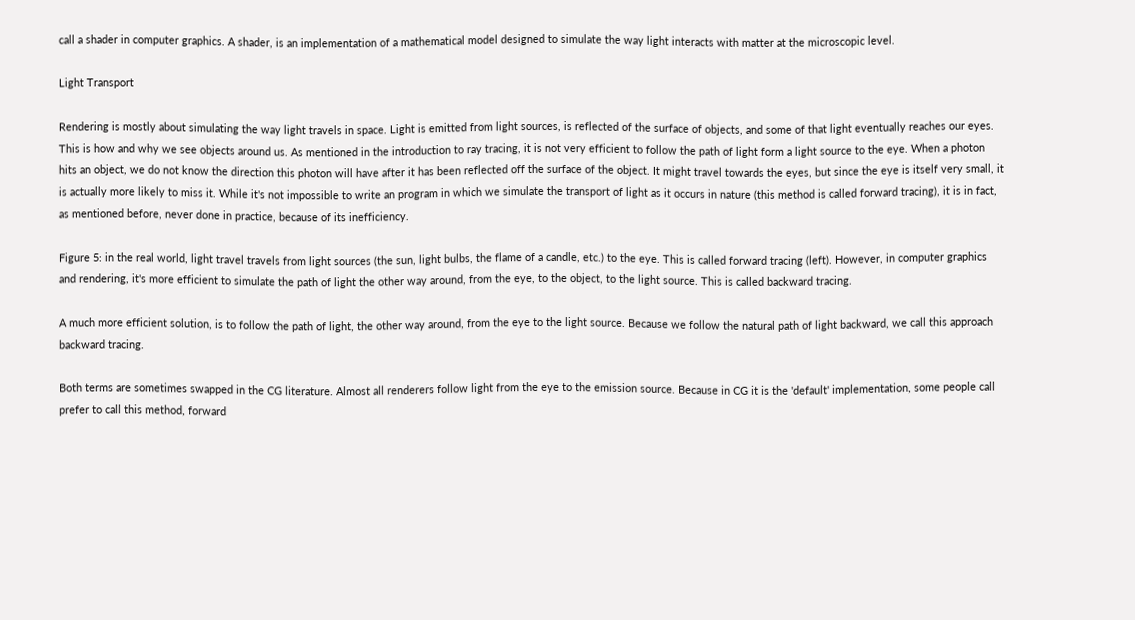call a shader in computer graphics. A shader, is an implementation of a mathematical model designed to simulate the way light interacts with matter at the microscopic level.

Light Transport

Rendering is mostly about simulating the way light travels in space. Light is emitted from light sources, is reflected of the surface of objects, and some of that light eventually reaches our eyes. This is how and why we see objects around us. As mentioned in the introduction to ray tracing, it is not very efficient to follow the path of light form a light source to the eye. When a photon hits an object, we do not know the direction this photon will have after it has been reflected off the surface of the object. It might travel towards the eyes, but since the eye is itself very small, it is actually more likely to miss it. While it's not impossible to write an program in which we simulate the transport of light as it occurs in nature (this method is called forward tracing), it is in fact, as mentioned before, never done in practice, because of its inefficiency.

Figure 5: in the real world, light travel travels from light sources (the sun, light bulbs, the flame of a candle, etc.) to the eye. This is called forward tracing (left). However, in computer graphics and rendering, it's more efficient to simulate the path of light the other way around, from the eye, to the object, to the light source. This is called backward tracing.

A much more efficient solution, is to follow the path of light, the other way around, from the eye to the light source. Because we follow the natural path of light backward, we call this approach backward tracing.

Both terms are sometimes swapped in the CG literature. Almost all renderers follow light from the eye to the emission source. Because in CG it is the 'default' implementation, some people call prefer to call this method, forward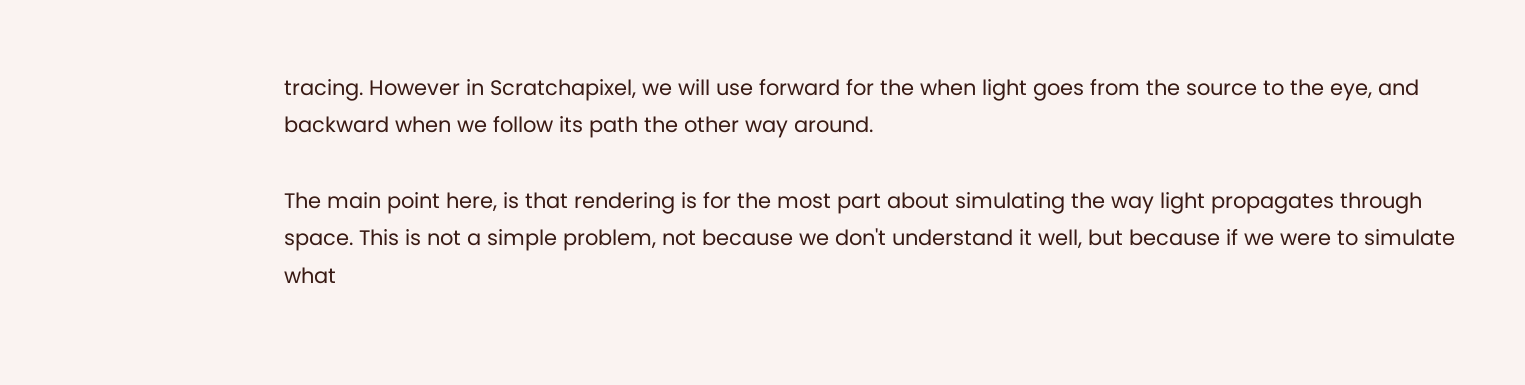tracing. However in Scratchapixel, we will use forward for the when light goes from the source to the eye, and backward when we follow its path the other way around.

The main point here, is that rendering is for the most part about simulating the way light propagates through space. This is not a simple problem, not because we don't understand it well, but because if we were to simulate what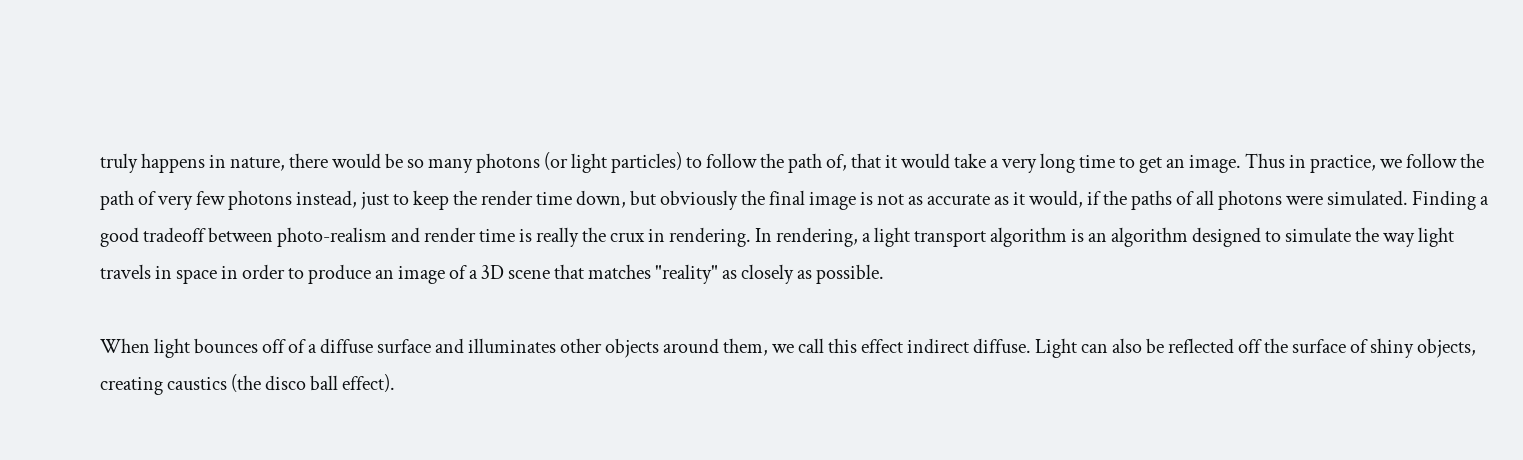truly happens in nature, there would be so many photons (or light particles) to follow the path of, that it would take a very long time to get an image. Thus in practice, we follow the path of very few photons instead, just to keep the render time down, but obviously the final image is not as accurate as it would, if the paths of all photons were simulated. Finding a good tradeoff between photo-realism and render time is really the crux in rendering. In rendering, a light transport algorithm is an algorithm designed to simulate the way light travels in space in order to produce an image of a 3D scene that matches "reality" as closely as possible.

When light bounces off of a diffuse surface and illuminates other objects around them, we call this effect indirect diffuse. Light can also be reflected off the surface of shiny objects, creating caustics (the disco ball effect).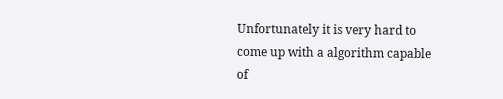Unfortunately it is very hard to come up with a algorithm capable of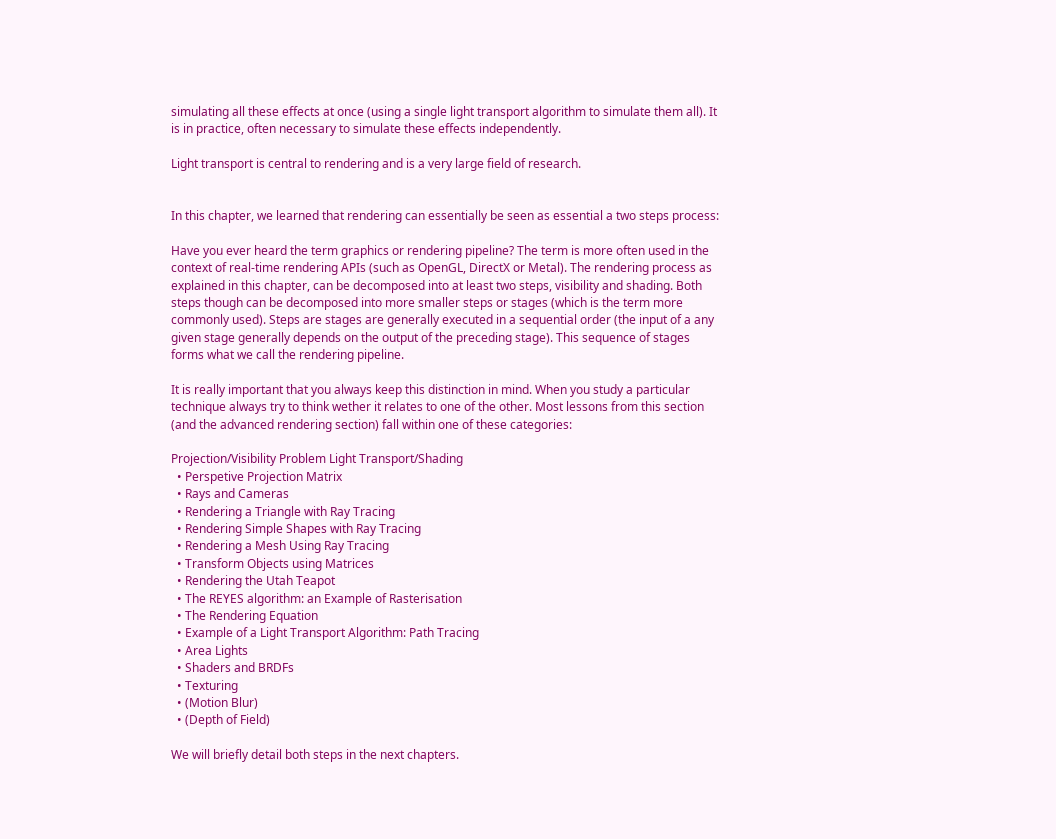simulating all these effects at once (using a single light transport algorithm to simulate them all). It is in practice, often necessary to simulate these effects independently.

Light transport is central to rendering and is a very large field of research.


In this chapter, we learned that rendering can essentially be seen as essential a two steps process:

Have you ever heard the term graphics or rendering pipeline? The term is more often used in the context of real-time rendering APIs (such as OpenGL, DirectX or Metal). The rendering process as explained in this chapter, can be decomposed into at least two steps, visibility and shading. Both steps though can be decomposed into more smaller steps or stages (which is the term more commonly used). Steps are stages are generally executed in a sequential order (the input of a any given stage generally depends on the output of the preceding stage). This sequence of stages forms what we call the rendering pipeline.

It is really important that you always keep this distinction in mind. When you study a particular technique always try to think wether it relates to one of the other. Most lessons from this section (and the advanced rendering section) fall within one of these categories:

Projection/Visibility Problem Light Transport/Shading
  • Perspetive Projection Matrix
  • Rays and Cameras
  • Rendering a Triangle with Ray Tracing
  • Rendering Simple Shapes with Ray Tracing
  • Rendering a Mesh Using Ray Tracing
  • Transform Objects using Matrices
  • Rendering the Utah Teapot
  • The REYES algorithm: an Example of Rasterisation
  • The Rendering Equation
  • Example of a Light Transport Algorithm: Path Tracing
  • Area Lights
  • Shaders and BRDFs
  • Texturing
  • (Motion Blur)
  • (Depth of Field)

We will briefly detail both steps in the next chapters.